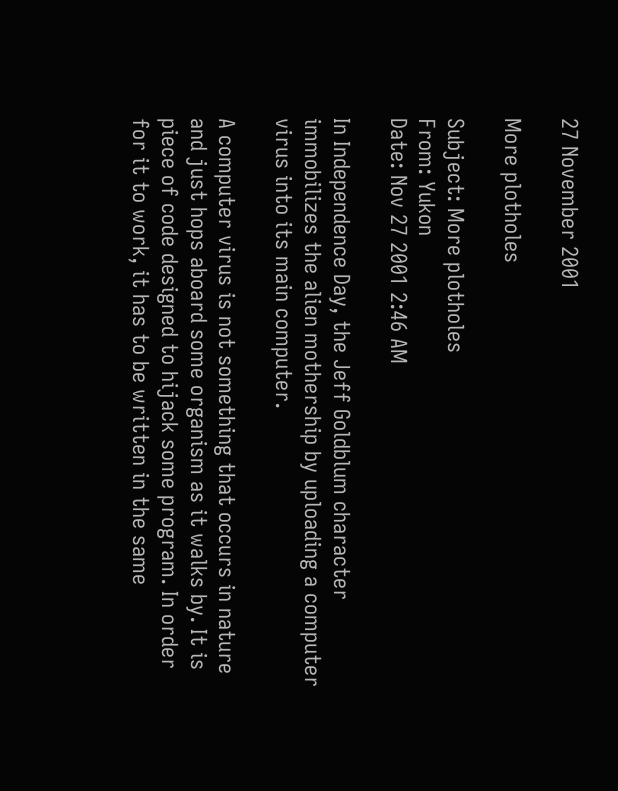27 November 2001

More plotholes

Subject: More plotholes
From: Yukon
Date: Nov 27 2001 2:46 AM

In Independence Day, the Jeff Goldblum character immobilizes the alien mothership by uploading a computer virus into its main computer.

A computer virus is not something that occurs in nature and just hops aboard some organism as it walks by. It is piece of code designed to hijack some program. In order for it to work, it has to be written in the same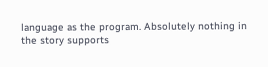language as the program. Absolutely nothing in the story supports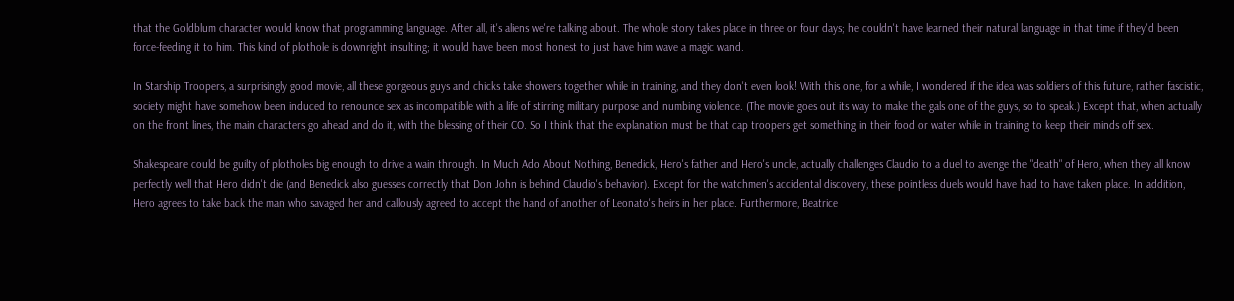that the Goldblum character would know that programming language. After all, it's aliens we're talking about. The whole story takes place in three or four days; he couldn't have learned their natural language in that time if they'd been force-feeding it to him. This kind of plothole is downright insulting; it would have been most honest to just have him wave a magic wand.

In Starship Troopers, a surprisingly good movie, all these gorgeous guys and chicks take showers together while in training, and they don't even look! With this one, for a while, I wondered if the idea was soldiers of this future, rather fascistic, society might have somehow been induced to renounce sex as incompatible with a life of stirring military purpose and numbing violence. (The movie goes out its way to make the gals one of the guys, so to speak.) Except that, when actually on the front lines, the main characters go ahead and do it, with the blessing of their CO. So I think that the explanation must be that cap troopers get something in their food or water while in training to keep their minds off sex.

Shakespeare could be guilty of plotholes big enough to drive a wain through. In Much Ado About Nothing, Benedick, Hero's father and Hero's uncle, actually challenges Claudio to a duel to avenge the "death" of Hero, when they all know perfectly well that Hero didn't die (and Benedick also guesses correctly that Don John is behind Claudio's behavior). Except for the watchmen's accidental discovery, these pointless duels would have had to have taken place. In addition, Hero agrees to take back the man who savaged her and callously agreed to accept the hand of another of Leonato's heirs in her place. Furthermore, Beatrice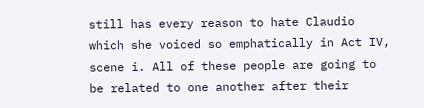still has every reason to hate Claudio which she voiced so emphatically in Act IV, scene i. All of these people are going to be related to one another after their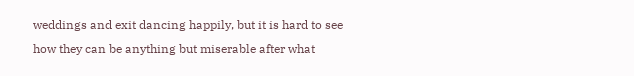weddings and exit dancing happily, but it is hard to see how they can be anything but miserable after what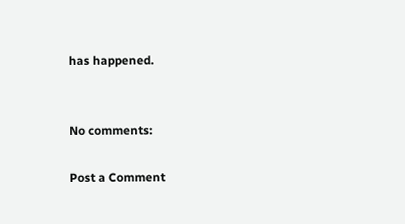has happened.


No comments:

Post a Comment